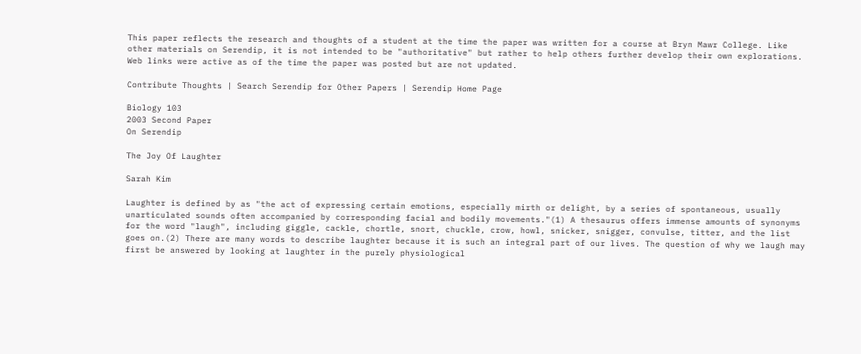This paper reflects the research and thoughts of a student at the time the paper was written for a course at Bryn Mawr College. Like other materials on Serendip, it is not intended to be "authoritative" but rather to help others further develop their own explorations. Web links were active as of the time the paper was posted but are not updated.

Contribute Thoughts | Search Serendip for Other Papers | Serendip Home Page

Biology 103
2003 Second Paper
On Serendip

The Joy Of Laughter

Sarah Kim

Laughter is defined by as "the act of expressing certain emotions, especially mirth or delight, by a series of spontaneous, usually unarticulated sounds often accompanied by corresponding facial and bodily movements."(1) A thesaurus offers immense amounts of synonyms for the word "laugh", including giggle, cackle, chortle, snort, chuckle, crow, howl, snicker, snigger, convulse, titter, and the list goes on.(2) There are many words to describe laughter because it is such an integral part of our lives. The question of why we laugh may first be answered by looking at laughter in the purely physiological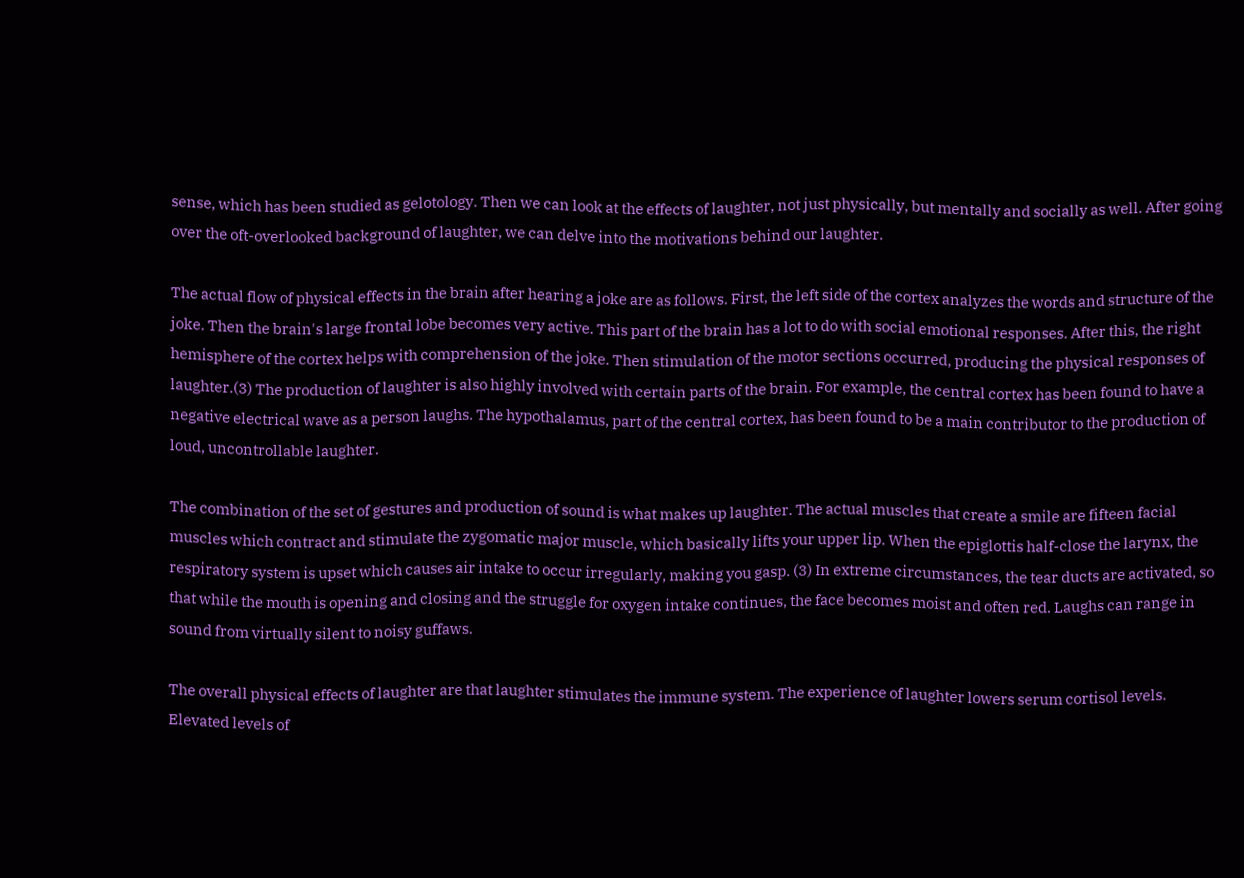sense, which has been studied as gelotology. Then we can look at the effects of laughter, not just physically, but mentally and socially as well. After going over the oft-overlooked background of laughter, we can delve into the motivations behind our laughter.

The actual flow of physical effects in the brain after hearing a joke are as follows. First, the left side of the cortex analyzes the words and structure of the joke. Then the brain's large frontal lobe becomes very active. This part of the brain has a lot to do with social emotional responses. After this, the right hemisphere of the cortex helps with comprehension of the joke. Then stimulation of the motor sections occurred, producing the physical responses of laughter.(3) The production of laughter is also highly involved with certain parts of the brain. For example, the central cortex has been found to have a negative electrical wave as a person laughs. The hypothalamus, part of the central cortex, has been found to be a main contributor to the production of loud, uncontrollable laughter.

The combination of the set of gestures and production of sound is what makes up laughter. The actual muscles that create a smile are fifteen facial muscles which contract and stimulate the zygomatic major muscle, which basically lifts your upper lip. When the epiglottis half-close the larynx, the respiratory system is upset which causes air intake to occur irregularly, making you gasp. (3) In extreme circumstances, the tear ducts are activated, so that while the mouth is opening and closing and the struggle for oxygen intake continues, the face becomes moist and often red. Laughs can range in sound from virtually silent to noisy guffaws.

The overall physical effects of laughter are that laughter stimulates the immune system. The experience of laughter lowers serum cortisol levels. Elevated levels of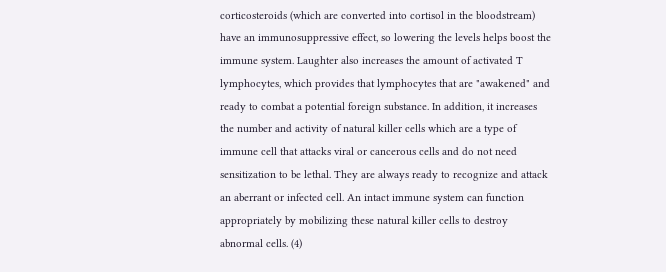corticosteroids (which are converted into cortisol in the bloodstream) have an immunosuppressive effect, so lowering the levels helps boost the immune system. Laughter also increases the amount of activated T lymphocytes, which provides that lymphocytes that are "awakened" and ready to combat a potential foreign substance. In addition, it increases the number and activity of natural killer cells which are a type of immune cell that attacks viral or cancerous cells and do not need sensitization to be lethal. They are always ready to recognize and attack an aberrant or infected cell. An intact immune system can function appropriately by mobilizing these natural killer cells to destroy abnormal cells. (4)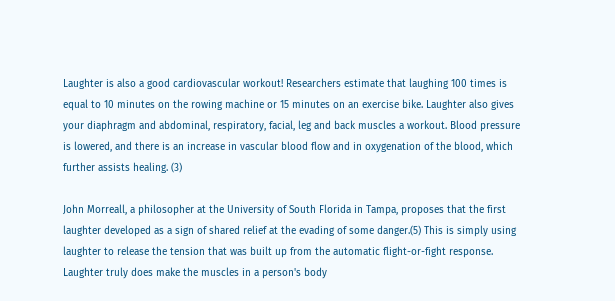Laughter is also a good cardiovascular workout! Researchers estimate that laughing 100 times is equal to 10 minutes on the rowing machine or 15 minutes on an exercise bike. Laughter also gives your diaphragm and abdominal, respiratory, facial, leg and back muscles a workout. Blood pressure is lowered, and there is an increase in vascular blood flow and in oxygenation of the blood, which further assists healing. (3)

John Morreall, a philosopher at the University of South Florida in Tampa, proposes that the first laughter developed as a sign of shared relief at the evading of some danger.(5) This is simply using laughter to release the tension that was built up from the automatic flight-or-fight response. Laughter truly does make the muscles in a person's body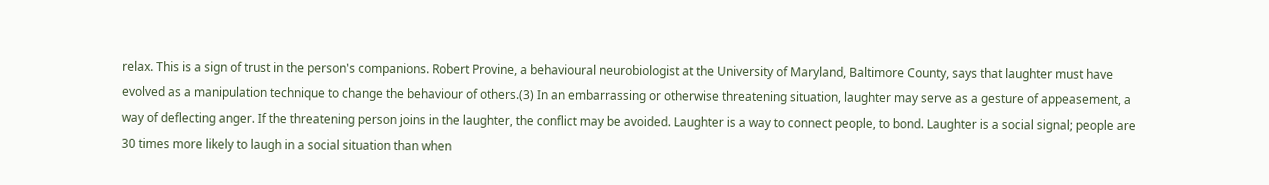relax. This is a sign of trust in the person's companions. Robert Provine, a behavioural neurobiologist at the University of Maryland, Baltimore County, says that laughter must have evolved as a manipulation technique to change the behaviour of others.(3) In an embarrassing or otherwise threatening situation, laughter may serve as a gesture of appeasement, a way of deflecting anger. If the threatening person joins in the laughter, the conflict may be avoided. Laughter is a way to connect people, to bond. Laughter is a social signal; people are 30 times more likely to laugh in a social situation than when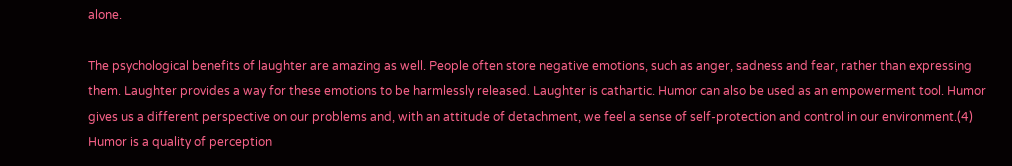alone.

The psychological benefits of laughter are amazing as well. People often store negative emotions, such as anger, sadness and fear, rather than expressing them. Laughter provides a way for these emotions to be harmlessly released. Laughter is cathartic. Humor can also be used as an empowerment tool. Humor gives us a different perspective on our problems and, with an attitude of detachment, we feel a sense of self-protection and control in our environment.(4) Humor is a quality of perception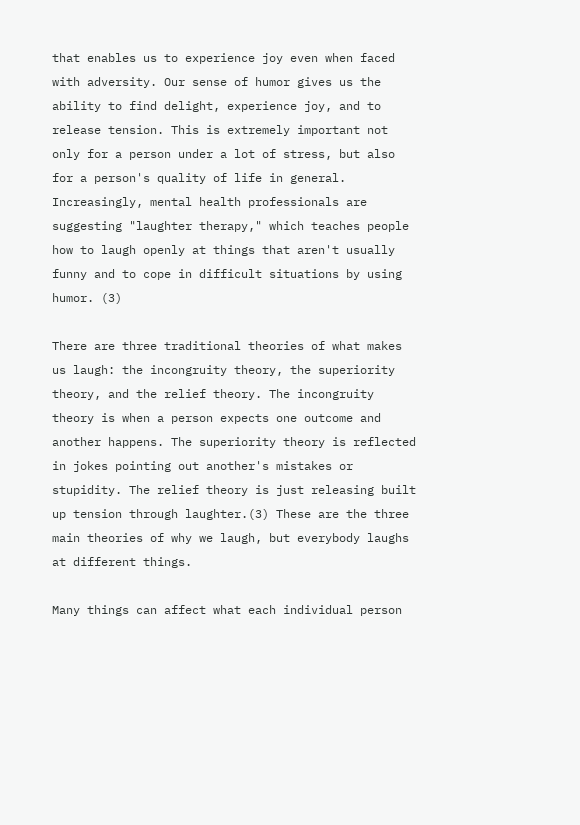that enables us to experience joy even when faced with adversity. Our sense of humor gives us the ability to find delight, experience joy, and to release tension. This is extremely important not only for a person under a lot of stress, but also for a person's quality of life in general. Increasingly, mental health professionals are suggesting "laughter therapy," which teaches people how to laugh openly at things that aren't usually funny and to cope in difficult situations by using humor. (3)

There are three traditional theories of what makes us laugh: the incongruity theory, the superiority theory, and the relief theory. The incongruity theory is when a person expects one outcome and another happens. The superiority theory is reflected in jokes pointing out another's mistakes or stupidity. The relief theory is just releasing built up tension through laughter.(3) These are the three main theories of why we laugh, but everybody laughs at different things.

Many things can affect what each individual person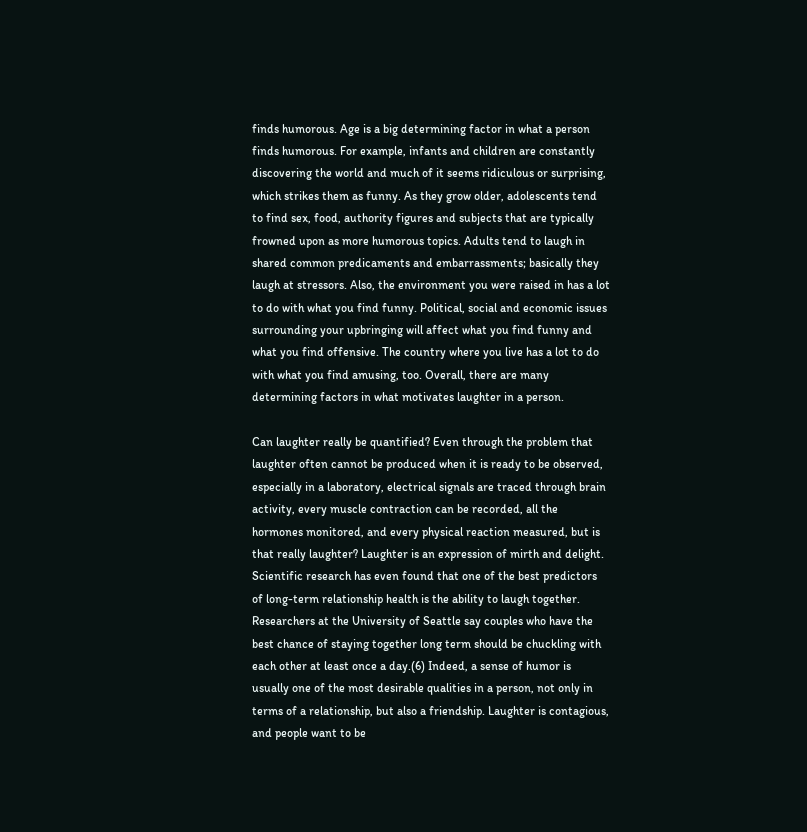finds humorous. Age is a big determining factor in what a person finds humorous. For example, infants and children are constantly discovering the world and much of it seems ridiculous or surprising, which strikes them as funny. As they grow older, adolescents tend to find sex, food, authority figures and subjects that are typically frowned upon as more humorous topics. Adults tend to laugh in shared common predicaments and embarrassments; basically they laugh at stressors. Also, the environment you were raised in has a lot to do with what you find funny. Political, social and economic issues surrounding your upbringing will affect what you find funny and what you find offensive. The country where you live has a lot to do with what you find amusing, too. Overall, there are many determining factors in what motivates laughter in a person.

Can laughter really be quantified? Even through the problem that laughter often cannot be produced when it is ready to be observed, especially in a laboratory, electrical signals are traced through brain activity, every muscle contraction can be recorded, all the hormones monitored, and every physical reaction measured, but is that really laughter? Laughter is an expression of mirth and delight. Scientific research has even found that one of the best predictors of long-term relationship health is the ability to laugh together. Researchers at the University of Seattle say couples who have the best chance of staying together long term should be chuckling with each other at least once a day.(6) Indeed, a sense of humor is usually one of the most desirable qualities in a person, not only in terms of a relationship, but also a friendship. Laughter is contagious, and people want to be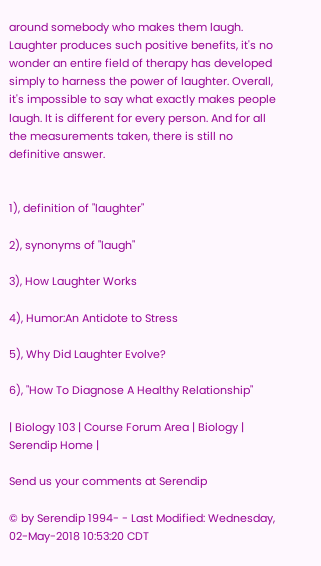around somebody who makes them laugh. Laughter produces such positive benefits, it's no wonder an entire field of therapy has developed simply to harness the power of laughter. Overall, it's impossible to say what exactly makes people laugh. It is different for every person. And for all the measurements taken, there is still no definitive answer.


1), definition of "laughter"

2), synonyms of "laugh"

3), How Laughter Works

4), Humor:An Antidote to Stress

5), Why Did Laughter Evolve?

6), "How To Diagnose A Healthy Relationship"

| Biology 103 | Course Forum Area | Biology | Serendip Home |

Send us your comments at Serendip

© by Serendip 1994- - Last Modified: Wednesday, 02-May-2018 10:53:20 CDT